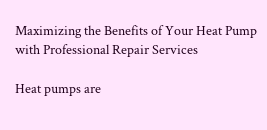Maximizing the Benefits of Your Heat Pump with Professional Repair Services

Heat pumps are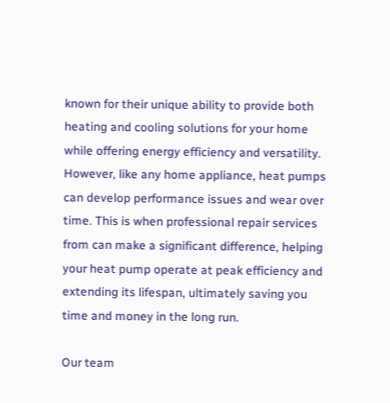known for their unique ability to provide both heating and cooling solutions for your home while offering energy efficiency and versatility. However, like any home appliance, heat pumps can develop performance issues and wear over time. This is when professional repair services from can make a significant difference, helping your heat pump operate at peak efficiency and extending its lifespan, ultimately saving you time and money in the long run.

Our team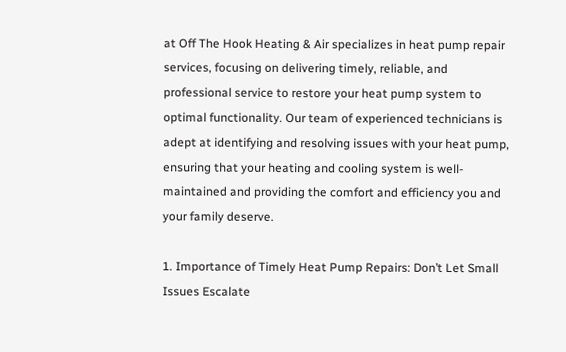at Off The Hook Heating & Air specializes in heat pump repair services, focusing on delivering timely, reliable, and professional service to restore your heat pump system to optimal functionality. Our team of experienced technicians is adept at identifying and resolving issues with your heat pump, ensuring that your heating and cooling system is well-maintained and providing the comfort and efficiency you and your family deserve.

1. Importance of Timely Heat Pump Repairs: Don’t Let Small Issues Escalate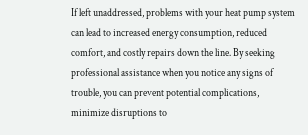If left unaddressed, problems with your heat pump system can lead to increased energy consumption, reduced comfort, and costly repairs down the line. By seeking professional assistance when you notice any signs of trouble, you can prevent potential complications, minimize disruptions to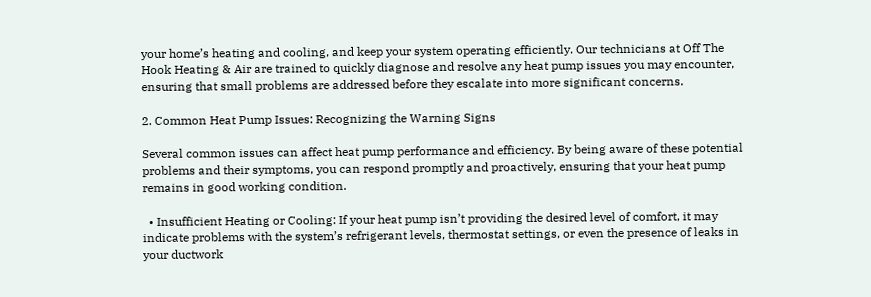your home’s heating and cooling, and keep your system operating efficiently. Our technicians at Off The Hook Heating & Air are trained to quickly diagnose and resolve any heat pump issues you may encounter, ensuring that small problems are addressed before they escalate into more significant concerns.

2. Common Heat Pump Issues: Recognizing the Warning Signs

Several common issues can affect heat pump performance and efficiency. By being aware of these potential problems and their symptoms, you can respond promptly and proactively, ensuring that your heat pump remains in good working condition.

  • Insufficient Heating or Cooling: If your heat pump isn’t providing the desired level of comfort, it may indicate problems with the system’s refrigerant levels, thermostat settings, or even the presence of leaks in your ductwork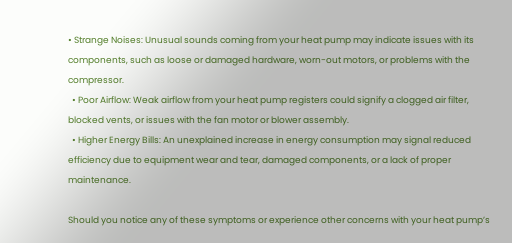• Strange Noises: Unusual sounds coming from your heat pump may indicate issues with its components, such as loose or damaged hardware, worn-out motors, or problems with the compressor.
  • Poor Airflow: Weak airflow from your heat pump registers could signify a clogged air filter, blocked vents, or issues with the fan motor or blower assembly.
  • Higher Energy Bills: An unexplained increase in energy consumption may signal reduced efficiency due to equipment wear and tear, damaged components, or a lack of proper maintenance.

Should you notice any of these symptoms or experience other concerns with your heat pump’s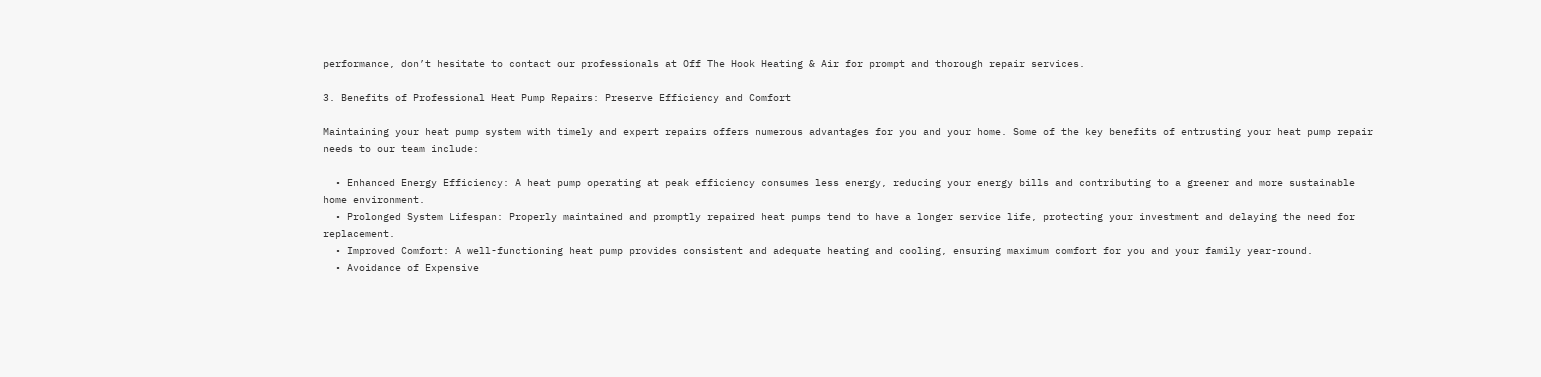performance, don’t hesitate to contact our professionals at Off The Hook Heating & Air for prompt and thorough repair services.

3. Benefits of Professional Heat Pump Repairs: Preserve Efficiency and Comfort

Maintaining your heat pump system with timely and expert repairs offers numerous advantages for you and your home. Some of the key benefits of entrusting your heat pump repair needs to our team include:

  • Enhanced Energy Efficiency: A heat pump operating at peak efficiency consumes less energy, reducing your energy bills and contributing to a greener and more sustainable home environment.
  • Prolonged System Lifespan: Properly maintained and promptly repaired heat pumps tend to have a longer service life, protecting your investment and delaying the need for replacement.
  • Improved Comfort: A well-functioning heat pump provides consistent and adequate heating and cooling, ensuring maximum comfort for you and your family year-round.
  • Avoidance of Expensive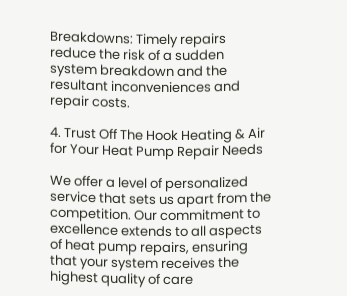Breakdowns: Timely repairs reduce the risk of a sudden system breakdown and the resultant inconveniences and repair costs.

4. Trust Off The Hook Heating & Air for Your Heat Pump Repair Needs

We offer a level of personalized service that sets us apart from the competition. Our commitment to excellence extends to all aspects of heat pump repairs, ensuring that your system receives the highest quality of care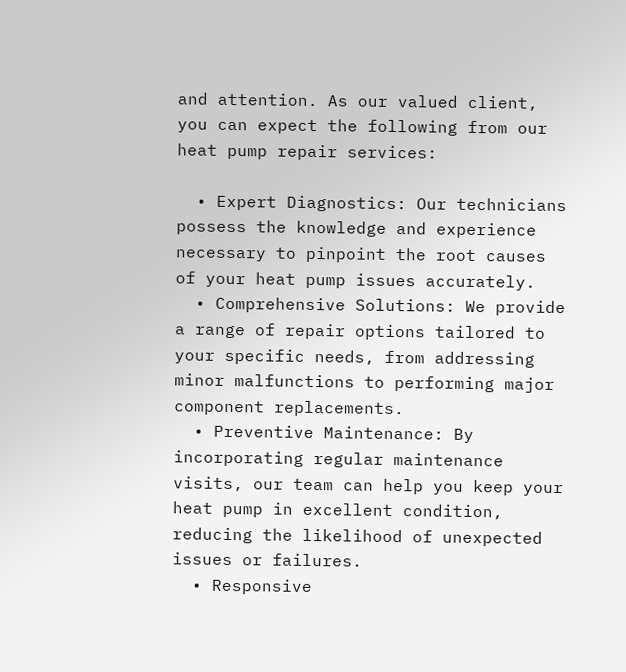and attention. As our valued client, you can expect the following from our heat pump repair services:

  • Expert Diagnostics: Our technicians possess the knowledge and experience necessary to pinpoint the root causes of your heat pump issues accurately.
  • Comprehensive Solutions: We provide a range of repair options tailored to your specific needs, from addressing minor malfunctions to performing major component replacements.
  • Preventive Maintenance: By incorporating regular maintenance visits, our team can help you keep your heat pump in excellent condition, reducing the likelihood of unexpected issues or failures.
  • Responsive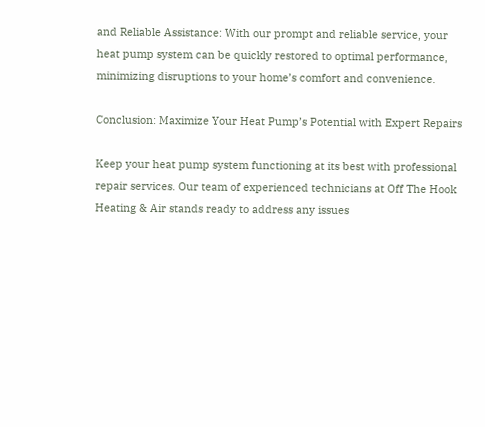and Reliable Assistance: With our prompt and reliable service, your heat pump system can be quickly restored to optimal performance, minimizing disruptions to your home’s comfort and convenience.

Conclusion: Maximize Your Heat Pump’s Potential with Expert Repairs

Keep your heat pump system functioning at its best with professional repair services. Our team of experienced technicians at Off The Hook Heating & Air stands ready to address any issues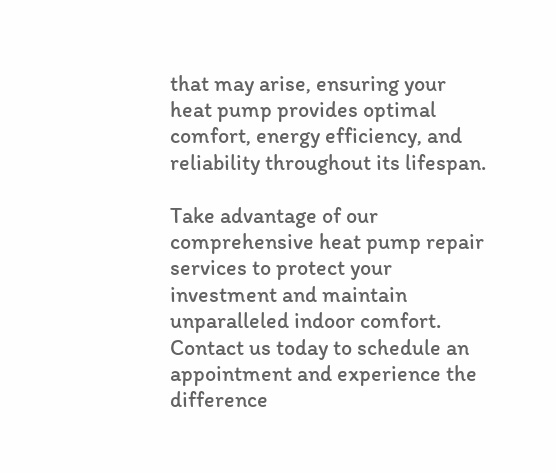that may arise, ensuring your heat pump provides optimal comfort, energy efficiency, and reliability throughout its lifespan.

Take advantage of our comprehensive heat pump repair services to protect your investment and maintain unparalleled indoor comfort. Contact us today to schedule an appointment and experience the difference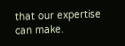that our expertise can make.